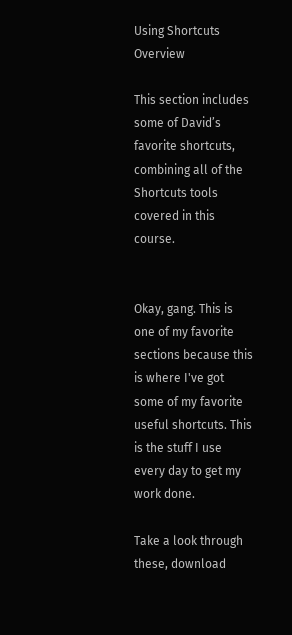Using Shortcuts Overview

This section includes some of David’s favorite shortcuts, combining all of the Shortcuts tools covered in this course.


Okay, gang. This is one of my favorite sections because this is where I've got some of my favorite useful shortcuts. This is the stuff I use every day to get my work done.

Take a look through these, download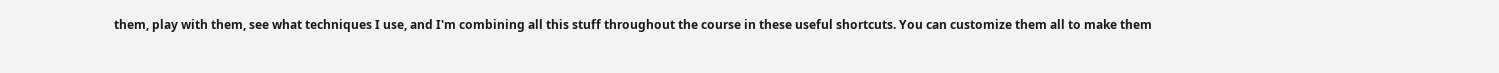them, play with them, see what techniques I use, and I'm combining all this stuff throughout the course in these useful shortcuts. You can customize them all to make them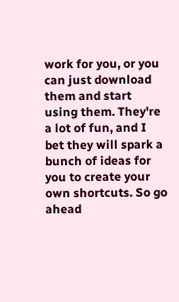work for you, or you can just download them and start using them. They're a lot of fun, and I bet they will spark a bunch of ideas for you to create your own shortcuts. So go ahead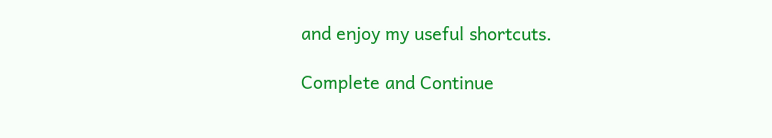and enjoy my useful shortcuts.

Complete and Continue